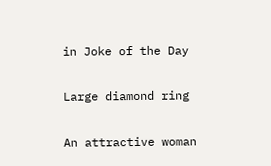in Joke of the Day

Large diamond ring

An attractive woman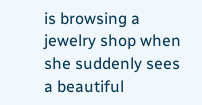is browsing a jewelry shop when she suddenly sees a beautiful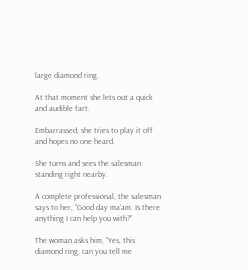large diamond ring.

At that moment she lets out a quick and audible fart.

Embarrassed, she tries to play it off and hopes no one heard.

She turns and sees the salesman standing right nearby.

A complete professional, the salesman says to her, “Good day ma’am. Is there anything I can help you with?”

The woman asks him, “Yes, this diamond ring, can you tell me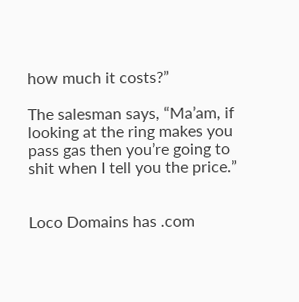how much it costs?”

The salesman says, “Ma’am, if looking at the ring makes you pass gas then you’re going to shit when I tell you the price.”


Loco Domains has .com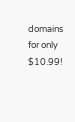domains for only $10.99!